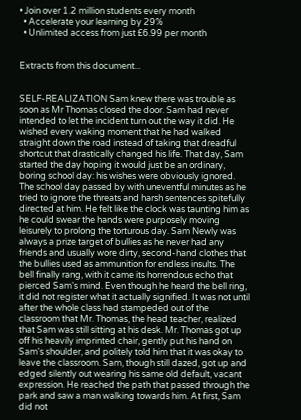• Join over 1.2 million students every month
  • Accelerate your learning by 29%
  • Unlimited access from just £6.99 per month


Extracts from this document...


SELF-REALIZATION Sam knew there was trouble as soon as Mr Thomas closed the door. Sam had never intended to let the incident turn out the way it did. He wished every waking moment that he had walked straight down the road instead of taking that dreadful shortcut that drastically changed his life. That day, Sam started the day hoping it would just be an ordinary, boring school day: his wishes were obviously ignored. The school day passed by with uneventful minutes as he tried to ignore the threats and harsh sentences spitefully directed at him. He felt like the clock was taunting him as he could swear the hands were purposely moving leisurely to prolong the torturous day. Sam Newly was always a prize target of bullies as he never had any friends and usually wore dirty, second-hand clothes that the bullies used as ammunition for endless insults. The bell finally rang, with it came its horrendous echo that pierced Sam's mind. Even though he heard the bell ring, it did not register what it actually signified. It was not until after the whole class had stampeded out of the classroom that Mr. Thomas, the head teacher, realized that Sam was still sitting at his desk. Mr. Thomas got up off his heavily imprinted chair, gently put his hand on Sam's shoulder, and politely told him that it was okay to leave the classroom. Sam, though still dazed, got up and edged silently out wearing his same old default, vacant expression. He reached the path that passed through the park and saw a man walking towards him. At first, Sam did not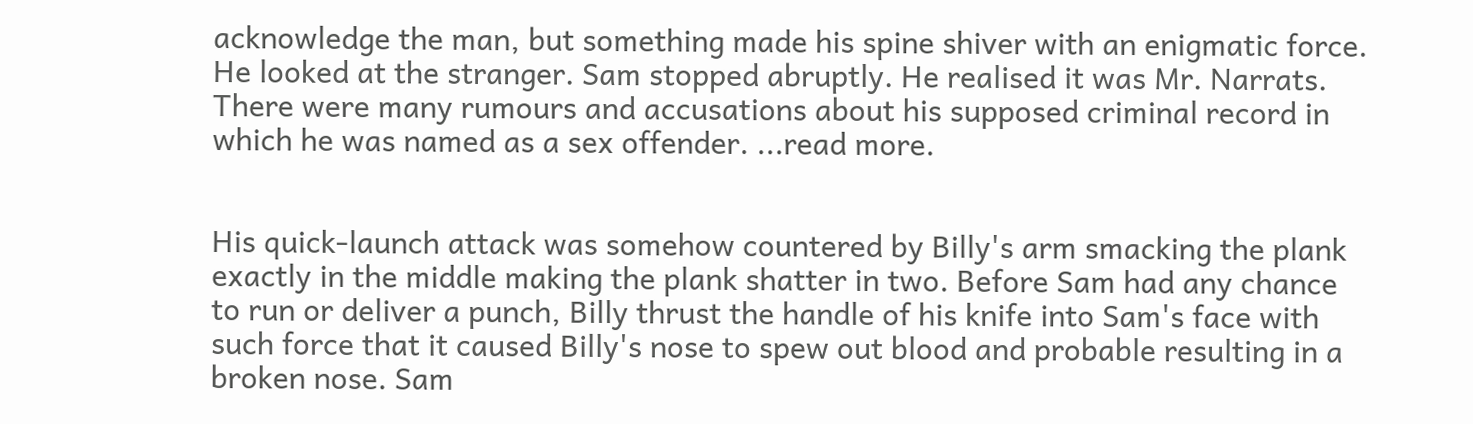acknowledge the man, but something made his spine shiver with an enigmatic force. He looked at the stranger. Sam stopped abruptly. He realised it was Mr. Narrats. There were many rumours and accusations about his supposed criminal record in which he was named as a sex offender. ...read more.


His quick-launch attack was somehow countered by Billy's arm smacking the plank exactly in the middle making the plank shatter in two. Before Sam had any chance to run or deliver a punch, Billy thrust the handle of his knife into Sam's face with such force that it caused Billy's nose to spew out blood and probable resulting in a broken nose. Sam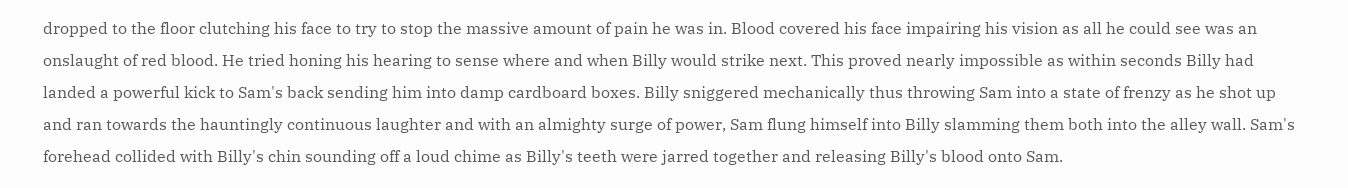dropped to the floor clutching his face to try to stop the massive amount of pain he was in. Blood covered his face impairing his vision as all he could see was an onslaught of red blood. He tried honing his hearing to sense where and when Billy would strike next. This proved nearly impossible as within seconds Billy had landed a powerful kick to Sam's back sending him into damp cardboard boxes. Billy sniggered mechanically thus throwing Sam into a state of frenzy as he shot up and ran towards the hauntingly continuous laughter and with an almighty surge of power, Sam flung himself into Billy slamming them both into the alley wall. Sam's forehead collided with Billy's chin sounding off a loud chime as Billy's teeth were jarred together and releasing Billy's blood onto Sam.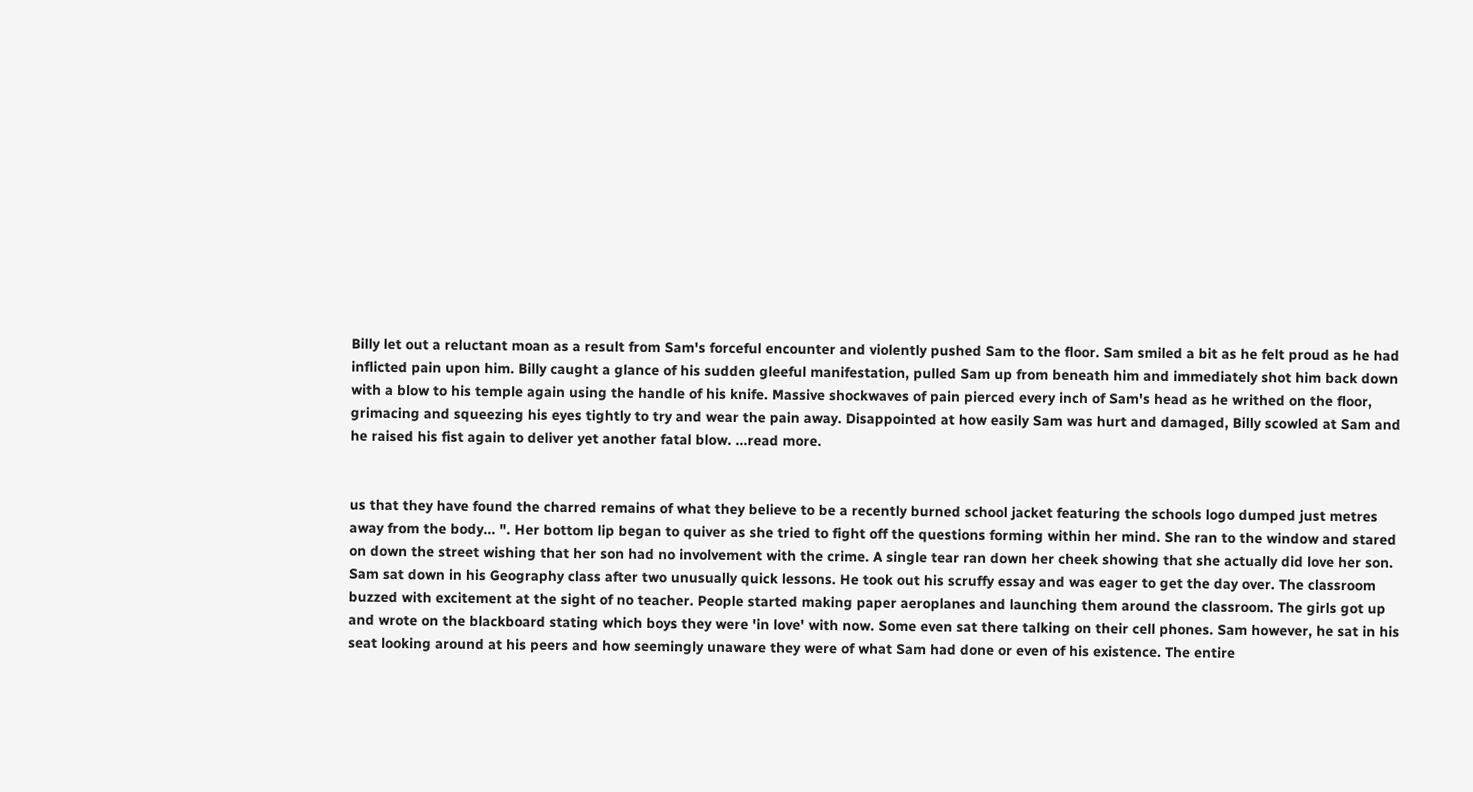Billy let out a reluctant moan as a result from Sam's forceful encounter and violently pushed Sam to the floor. Sam smiled a bit as he felt proud as he had inflicted pain upon him. Billy caught a glance of his sudden gleeful manifestation, pulled Sam up from beneath him and immediately shot him back down with a blow to his temple again using the handle of his knife. Massive shockwaves of pain pierced every inch of Sam's head as he writhed on the floor, grimacing and squeezing his eyes tightly to try and wear the pain away. Disappointed at how easily Sam was hurt and damaged, Billy scowled at Sam and he raised his fist again to deliver yet another fatal blow. ...read more.


us that they have found the charred remains of what they believe to be a recently burned school jacket featuring the schools logo dumped just metres away from the body... ". Her bottom lip began to quiver as she tried to fight off the questions forming within her mind. She ran to the window and stared on down the street wishing that her son had no involvement with the crime. A single tear ran down her cheek showing that she actually did love her son. Sam sat down in his Geography class after two unusually quick lessons. He took out his scruffy essay and was eager to get the day over. The classroom buzzed with excitement at the sight of no teacher. People started making paper aeroplanes and launching them around the classroom. The girls got up and wrote on the blackboard stating which boys they were 'in love' with now. Some even sat there talking on their cell phones. Sam however, he sat in his seat looking around at his peers and how seemingly unaware they were of what Sam had done or even of his existence. The entire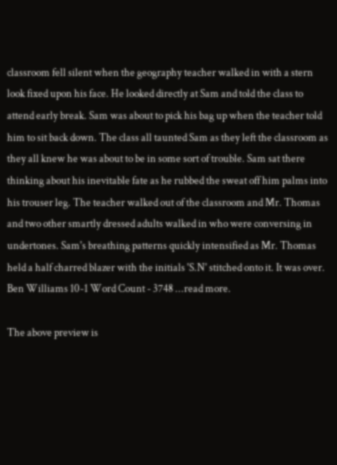classroom fell silent when the geography teacher walked in with a stern look fixed upon his face. He looked directly at Sam and told the class to attend early break. Sam was about to pick his bag up when the teacher told him to sit back down. The class all taunted Sam as they left the classroom as they all knew he was about to be in some sort of trouble. Sam sat there thinking about his inevitable fate as he rubbed the sweat off him palms into his trouser leg. The teacher walked out of the classroom and Mr. Thomas and two other smartly dressed adults walked in who were conversing in undertones. Sam's breathing patterns quickly intensified as Mr. Thomas held a half charred blazer with the initials 'S.N' stitched onto it. It was over. Ben Williams 10-1 Word Count - 3748 ...read more.

The above preview is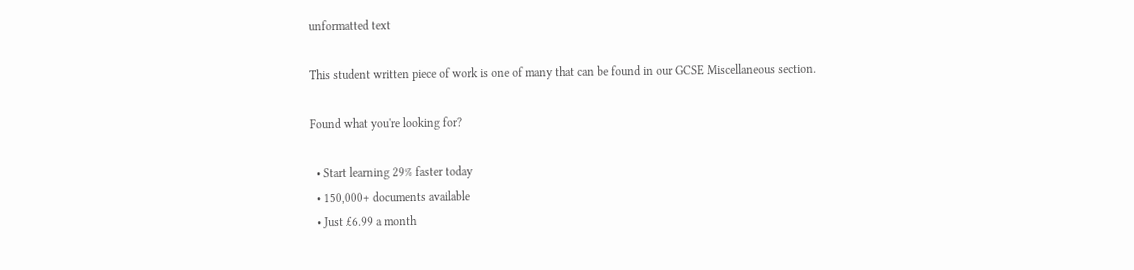unformatted text

This student written piece of work is one of many that can be found in our GCSE Miscellaneous section.

Found what you're looking for?

  • Start learning 29% faster today
  • 150,000+ documents available
  • Just £6.99 a month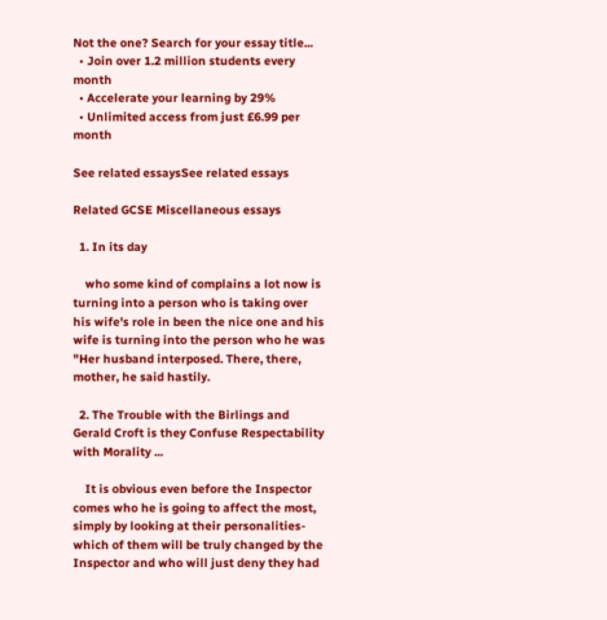Not the one? Search for your essay title...
  • Join over 1.2 million students every month
  • Accelerate your learning by 29%
  • Unlimited access from just £6.99 per month

See related essaysSee related essays

Related GCSE Miscellaneous essays

  1. In its day

    who some kind of complains a lot now is turning into a person who is taking over his wife's role in been the nice one and his wife is turning into the person who he was "Her husband interposed. There, there, mother, he said hastily.

  2. The Trouble with the Birlings and Gerald Croft is they Confuse Respectability with Morality ...

    It is obvious even before the Inspector comes who he is going to affect the most, simply by looking at their personalities- which of them will be truly changed by the Inspector and who will just deny they had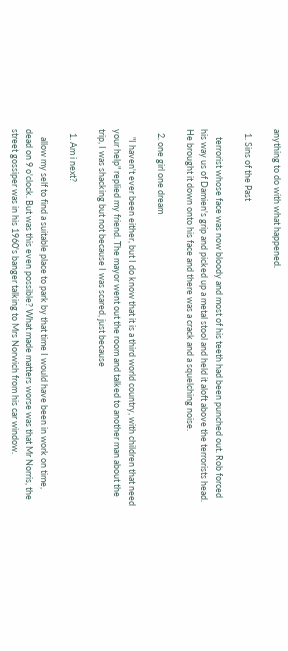anything to do with what happened.

  1. Sins of the Past

    terrorist whose face was now bloody and most of his teeth had been punched out. Rob forced his way us of Damien's grip and picked up a metal stool and held it aloft above the terrorists head. He brought it down onto his face and there was a crack and a squelching noise.

  2. one girl one dream

    "I haven't ever been either, but I do know that it is a third world country, with children that need your help" replied my friend. The mayor went out the room and talked to another man about the trip, I was shacking but not because I was scared, just because

  1. Am i next?

    allow my self to find a suitable place to park by that time I would have been in work on time, dead on 9 o'clock. But was this even possible? What made matters worse was that Mr Norris, the street gossiper was in his 1960's banger talking to Mrs Norwich from his car window.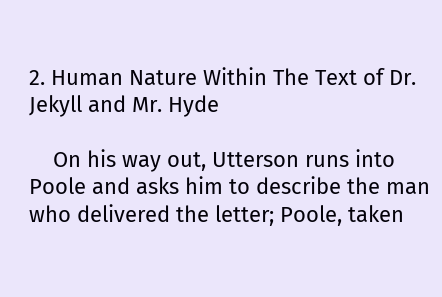2. Human Nature Within The Text of Dr. Jekyll and Mr. Hyde

    On his way out, Utterson runs into Poole and asks him to describe the man who delivered the letter; Poole, taken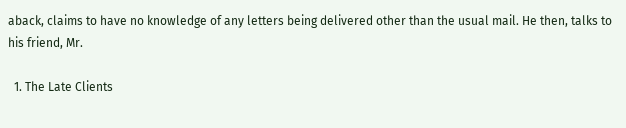aback, claims to have no knowledge of any letters being delivered other than the usual mail. He then, talks to his friend, Mr.

  1. The Late Clients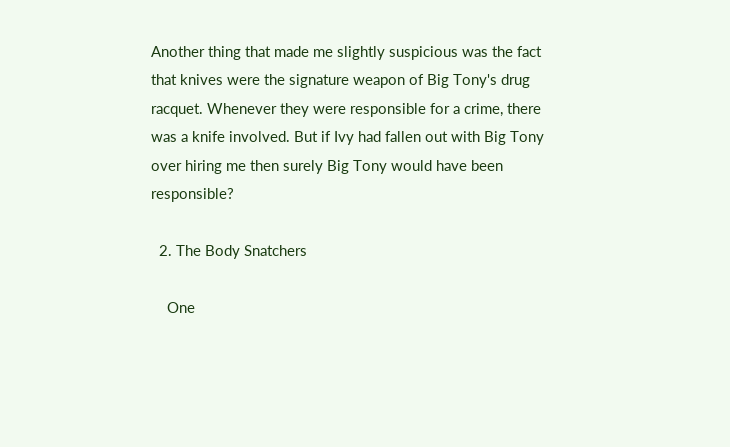Another thing that made me slightly suspicious was the fact that knives were the signature weapon of Big Tony's drug racquet. Whenever they were responsible for a crime, there was a knife involved. But if Ivy had fallen out with Big Tony over hiring me then surely Big Tony would have been responsible?

  2. The Body Snatchers

    One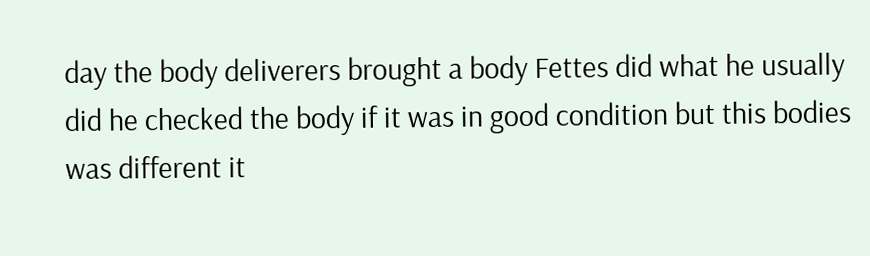day the body deliverers brought a body Fettes did what he usually did he checked the body if it was in good condition but this bodies was different it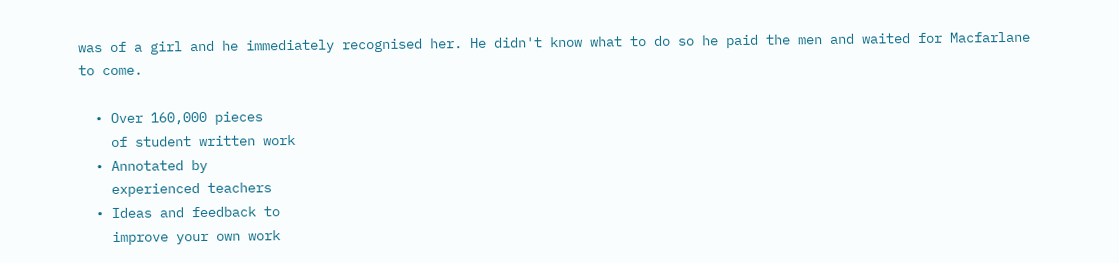was of a girl and he immediately recognised her. He didn't know what to do so he paid the men and waited for Macfarlane to come.

  • Over 160,000 pieces
    of student written work
  • Annotated by
    experienced teachers
  • Ideas and feedback to
    improve your own work